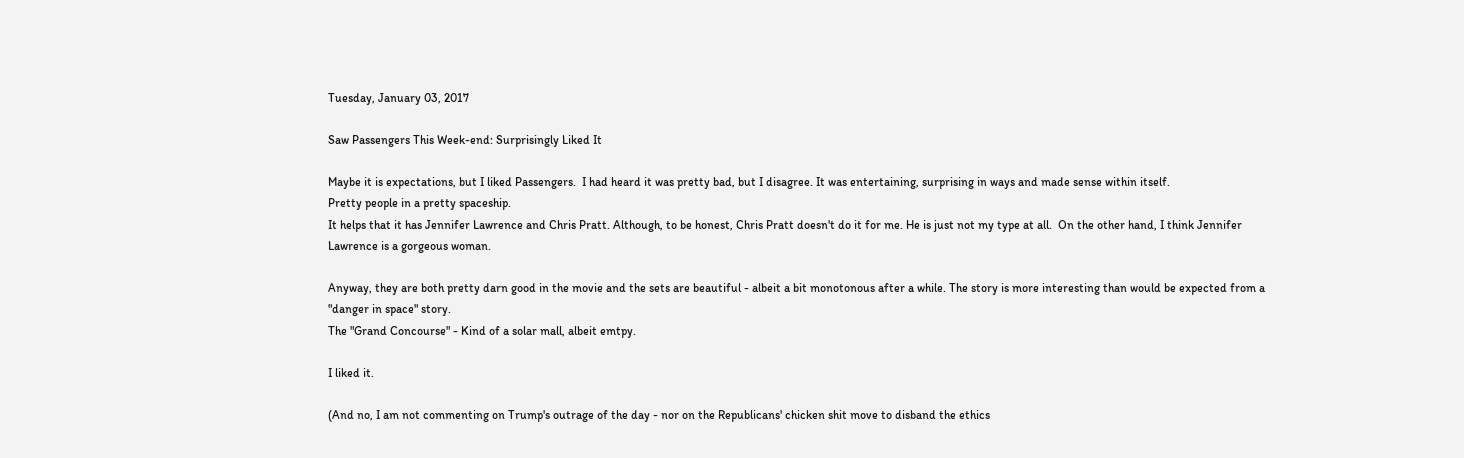Tuesday, January 03, 2017

Saw Passengers This Week-end: Surprisingly Liked It

Maybe it is expectations, but I liked Passengers.  I had heard it was pretty bad, but I disagree. It was entertaining, surprising in ways and made sense within itself.
Pretty people in a pretty spaceship.
It helps that it has Jennifer Lawrence and Chris Pratt. Although, to be honest, Chris Pratt doesn't do it for me. He is just not my type at all.  On the other hand, I think Jennifer Lawrence is a gorgeous woman.

Anyway, they are both pretty darn good in the movie and the sets are beautiful - albeit a bit monotonous after a while. The story is more interesting than would be expected from a "danger in space" story.
The "Grand Concourse" - Kind of a solar mall, albeit emtpy.

I liked it.

(And no, I am not commenting on Trump's outrage of the day - nor on the Republicans' chicken shit move to disband the ethics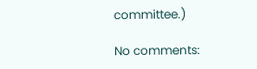committee.)

No comments: